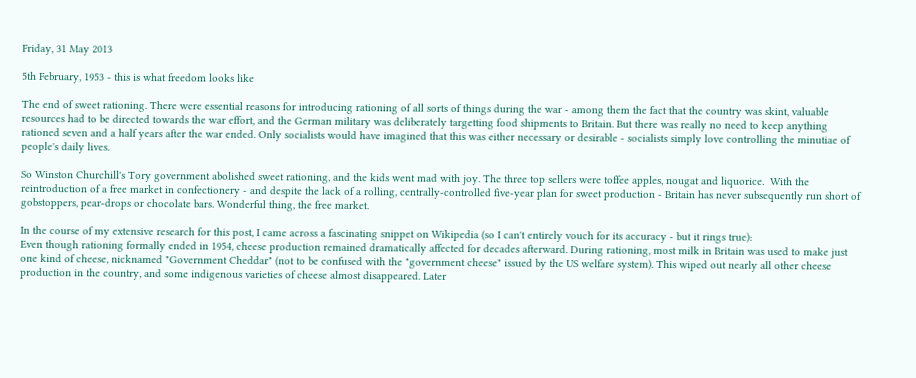Friday, 31 May 2013

5th February, 1953 - this is what freedom looks like

The end of sweet rationing. There were essential reasons for introducing rationing of all sorts of things during the war - among them the fact that the country was skint, valuable resources had to be directed towards the war effort, and the German military was deliberately targetting food shipments to Britain. But there was really no need to keep anything rationed seven and a half years after the war ended. Only socialists would have imagined that this was either necessary or desirable - socialists simply love controlling the minutiae of people's daily lives.

So Winston Churchill's Tory government abolished sweet rationing, and the kids went mad with joy. The three top sellers were toffee apples, nougat and liquorice.  With the reintroduction of a free market in confectionery - and despite the lack of a rolling, centrally-controlled five-year plan for sweet production - Britain has never subsequently run short of gobstoppers, pear-drops or chocolate bars. Wonderful thing, the free market.

In the course of my extensive research for this post, I came across a fascinating snippet on Wikipedia (so I can't entirely vouch for its accuracy - but it rings true):
Even though rationing formally ended in 1954, cheese production remained dramatically affected for decades afterward. During rationing, most milk in Britain was used to make just one kind of cheese, nicknamed "Government Cheddar" (not to be confused with the "government cheese" issued by the US welfare system). This wiped out nearly all other cheese production in the country, and some indigenous varieties of cheese almost disappeared. Later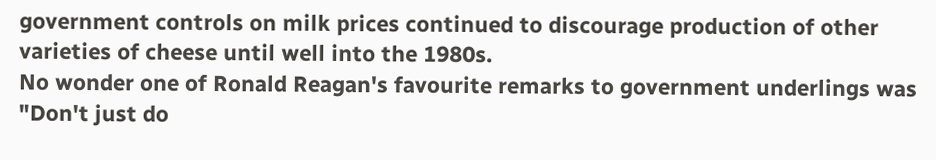government controls on milk prices continued to discourage production of other varieties of cheese until well into the 1980s.
No wonder one of Ronald Reagan's favourite remarks to government underlings was "Don't just do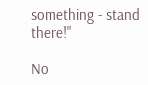something - stand there!"

No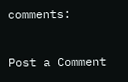comments:

Post a Comment